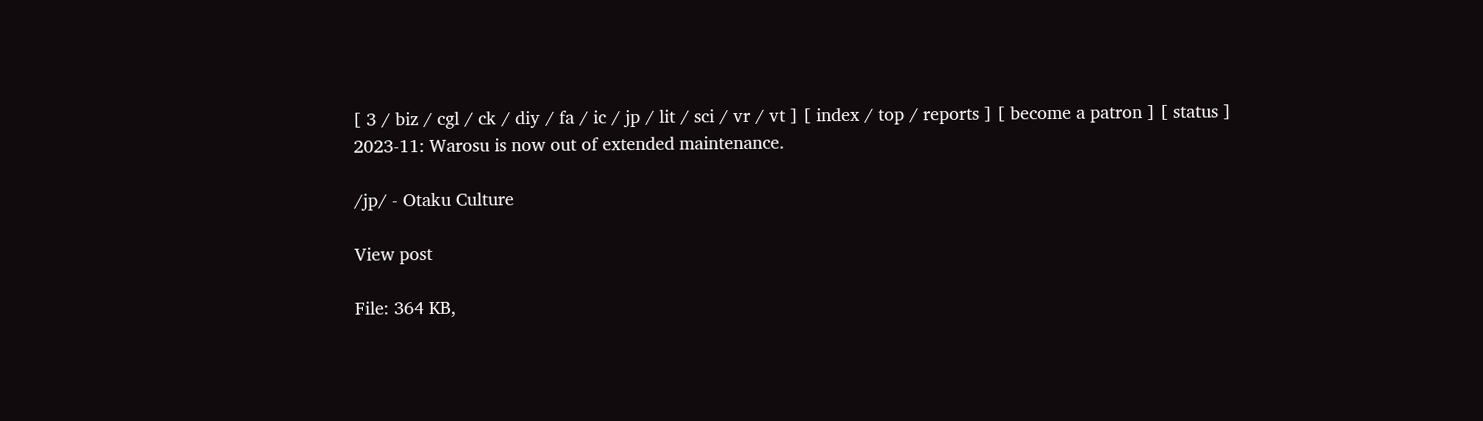[ 3 / biz / cgl / ck / diy / fa / ic / jp / lit / sci / vr / vt ] [ index / top / reports ] [ become a patron ] [ status ]
2023-11: Warosu is now out of extended maintenance.

/jp/ - Otaku Culture

View post

File: 364 KB,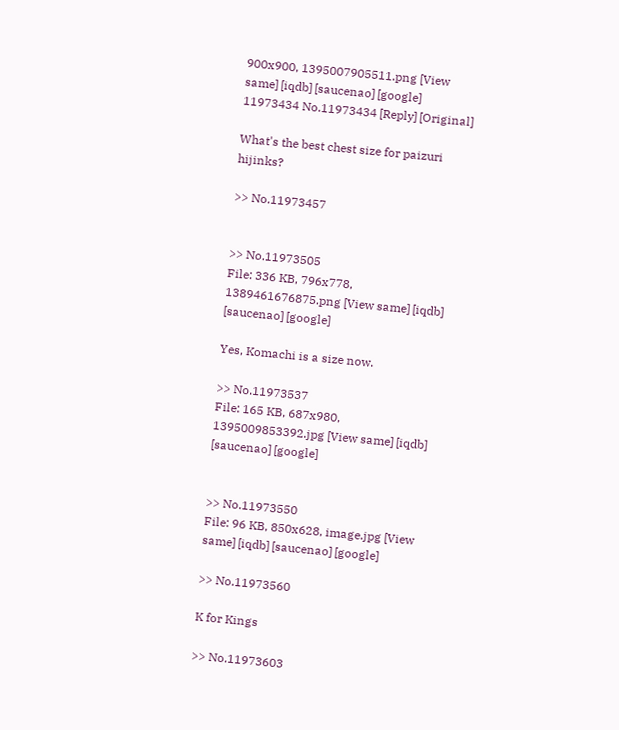900x900, 1395007905511.png [View same] [iqdb] [saucenao] [google]
11973434 No.11973434 [Reply] [Original]

What's the best chest size for paizuri hijinks?

>> No.11973457


>> No.11973505
File: 336 KB, 796x778, 1389461676875.png [View same] [iqdb] [saucenao] [google]

Yes, Komachi is a size now.

>> No.11973537
File: 165 KB, 687x980, 1395009853392.jpg [View same] [iqdb] [saucenao] [google]


>> No.11973550
File: 96 KB, 850x628, image.jpg [View same] [iqdb] [saucenao] [google]

>> No.11973560

K for Kings

>> No.11973603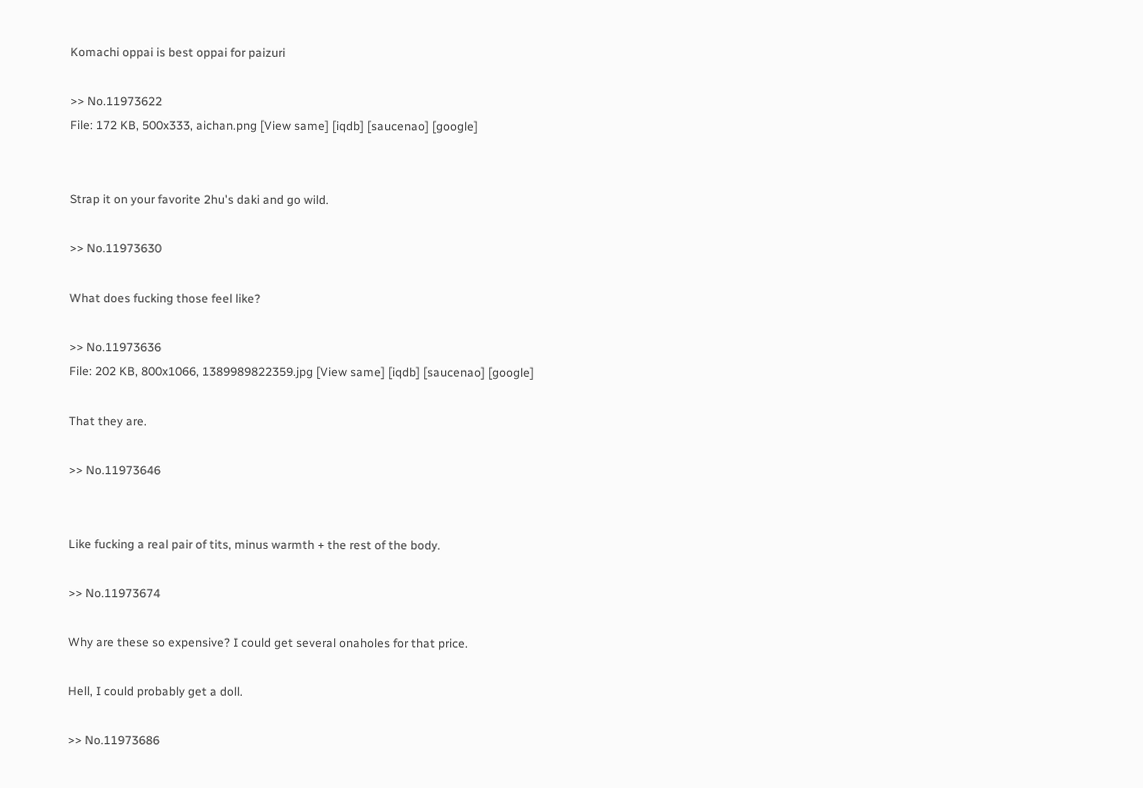Komachi oppai is best oppai for paizuri

>> No.11973622
File: 172 KB, 500x333, aichan.png [View same] [iqdb] [saucenao] [google]


Strap it on your favorite 2hu's daki and go wild.

>> No.11973630

What does fucking those feel like?

>> No.11973636
File: 202 KB, 800x1066, 1389989822359.jpg [View same] [iqdb] [saucenao] [google]

That they are.

>> No.11973646


Like fucking a real pair of tits, minus warmth + the rest of the body.

>> No.11973674

Why are these so expensive? I could get several onaholes for that price.

Hell, I could probably get a doll.

>> No.11973686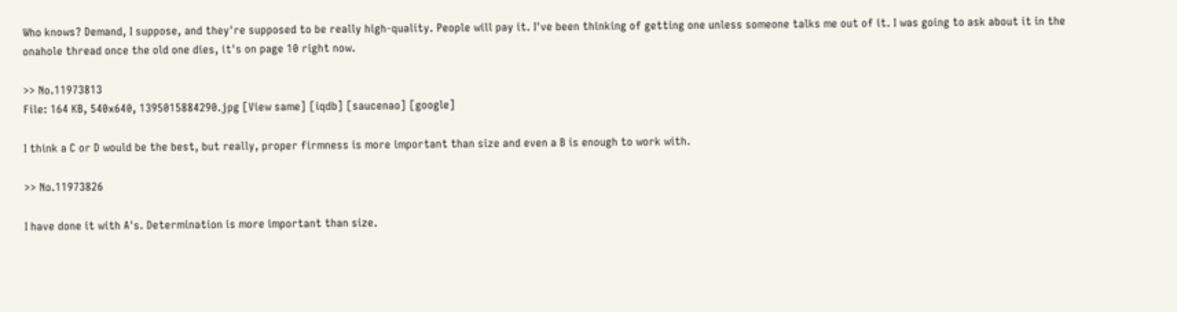Who knows? Demand, I suppose, and they're supposed to be really high-quality. People will pay it. I've been thinking of getting one unless someone talks me out of it. I was going to ask about it in the onahole thread once the old one dies, it's on page 10 right now.

>> No.11973813
File: 164 KB, 540x640, 1395015884290.jpg [View same] [iqdb] [saucenao] [google]

I think a C or D would be the best, but really, proper firmness is more important than size and even a B is enough to work with.

>> No.11973826

I have done it with A's. Determination is more important than size.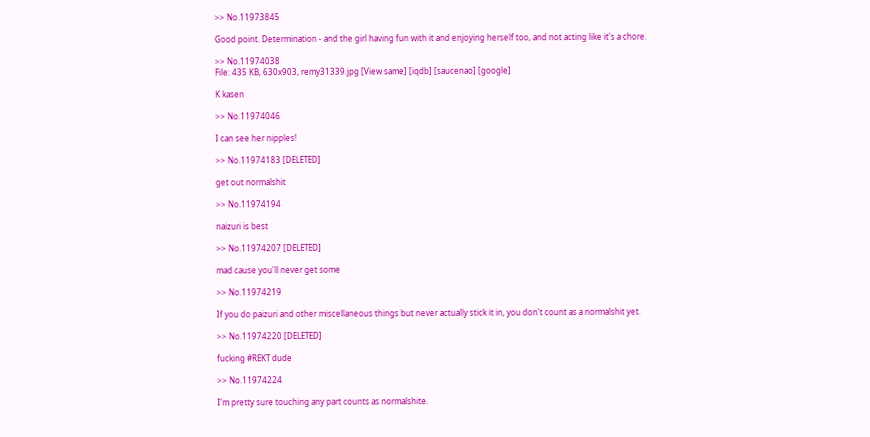>> No.11973845

Good point. Determination - and the girl having fun with it and enjoying herself too, and not acting like it's a chore.

>> No.11974038
File: 435 KB, 630x903, remy31339.jpg [View same] [iqdb] [saucenao] [google]

K kasen

>> No.11974046

I can see her nipples!

>> No.11974183 [DELETED]

get out normalshit

>> No.11974194

naizuri is best

>> No.11974207 [DELETED]

mad cause you'll never get some

>> No.11974219

If you do paizuri and other miscellaneous things but never actually stick it in, you don't count as a normalshit yet.

>> No.11974220 [DELETED]

fucking #REKT dude

>> No.11974224

I'm pretty sure touching any part counts as normalshite.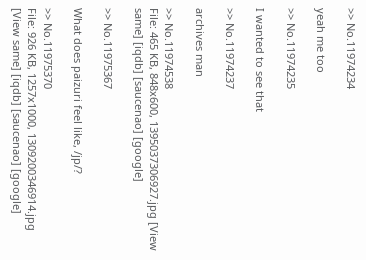>> No.11974234

yeah me too

>> No.11974235

I wanted to see that

>> No.11974237

archives man

>> No.11974538
File: 465 KB, 848x600, 1395037306927.jpg [View same] [iqdb] [saucenao] [google]

>> No.11975367

What does paizuri feel like, /jp/?

>> No.11975370
File: 926 KB, 1257x1000, 1309200346914.jpg [View same] [iqdb] [saucenao] [google]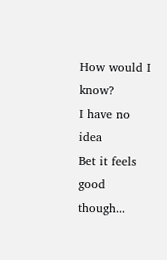How would I know?
I have no idea
Bet it feels good though...